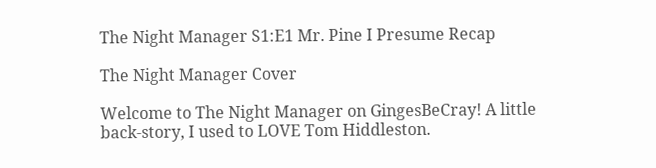The Night Manager S1:E1 Mr. Pine I Presume Recap

The Night Manager Cover

Welcome to The Night Manager on GingesBeCray! A little back-story, I used to LOVE Tom Hiddleston.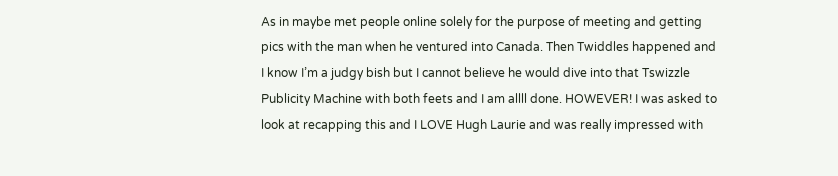As in maybe met people online solely for the purpose of meeting and getting pics with the man when he ventured into Canada. Then Twiddles happened and I know I’m a judgy bish but I cannot believe he would dive into that Tswizzle Publicity Machine with both feets and I am allll done. HOWEVER! I was asked to look at recapping this and I LOVE Hugh Laurie and was really impressed with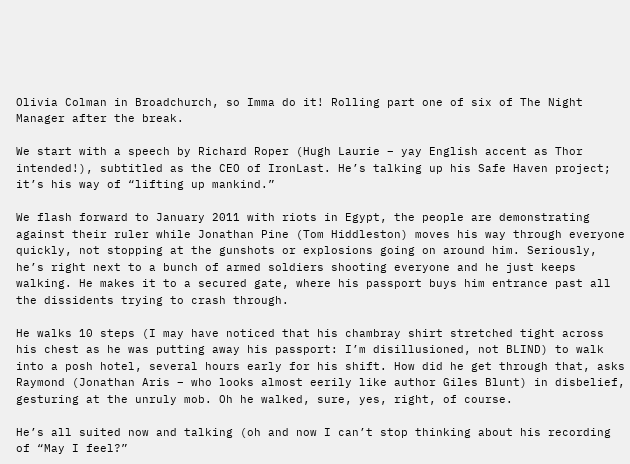Olivia Colman in Broadchurch, so Imma do it! Rolling part one of six of The Night Manager after the break.

We start with a speech by Richard Roper (Hugh Laurie – yay English accent as Thor intended!), subtitled as the CEO of IronLast. He’s talking up his Safe Haven project; it’s his way of “lifting up mankind.”

We flash forward to January 2011 with riots in Egypt, the people are demonstrating against their ruler while Jonathan Pine (Tom Hiddleston) moves his way through everyone quickly, not stopping at the gunshots or explosions going on around him. Seriously, he’s right next to a bunch of armed soldiers shooting everyone and he just keeps walking. He makes it to a secured gate, where his passport buys him entrance past all the dissidents trying to crash through.

He walks 10 steps (I may have noticed that his chambray shirt stretched tight across his chest as he was putting away his passport: I’m disillusioned, not BLIND) to walk into a posh hotel, several hours early for his shift. How did he get through that, asks Raymond (Jonathan Aris – who looks almost eerily like author Giles Blunt) in disbelief, gesturing at the unruly mob. Oh he walked, sure, yes, right, of course.

He’s all suited now and talking (oh and now I can’t stop thinking about his recording of “May I feel?”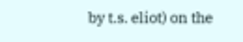by t.s. eliot) on the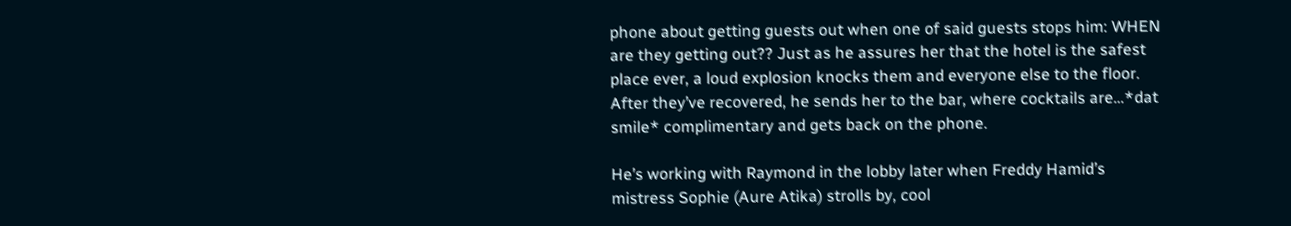phone about getting guests out when one of said guests stops him: WHEN are they getting out?? Just as he assures her that the hotel is the safest place ever, a loud explosion knocks them and everyone else to the floor. After they’ve recovered, he sends her to the bar, where cocktails are…*dat smile* complimentary and gets back on the phone.

He’s working with Raymond in the lobby later when Freddy Hamid’s mistress Sophie (Aure Atika) strolls by, cool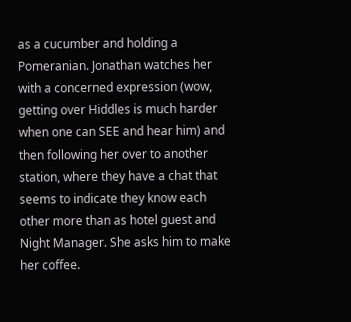as a cucumber and holding a Pomeranian. Jonathan watches her with a concerned expression (wow, getting over Hiddles is much harder when one can SEE and hear him) and then following her over to another station, where they have a chat that seems to indicate they know each other more than as hotel guest and Night Manager. She asks him to make her coffee.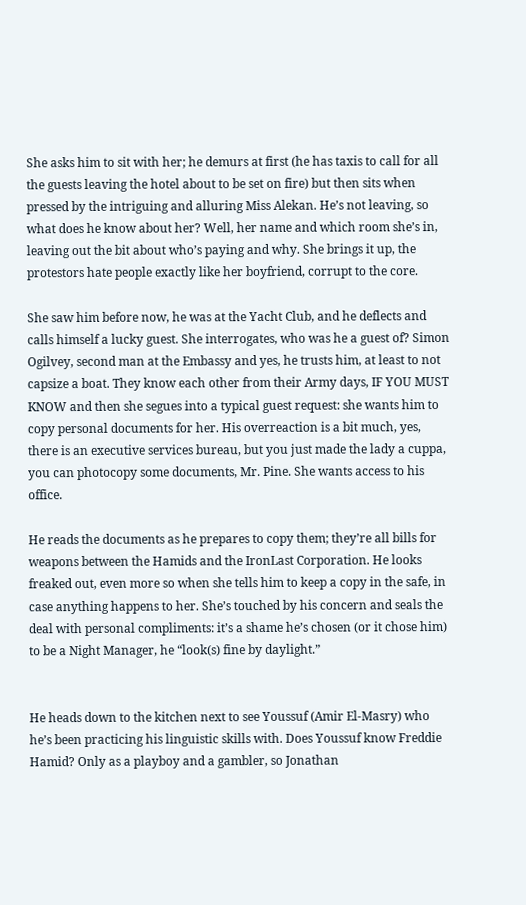She asks him to sit with her; he demurs at first (he has taxis to call for all the guests leaving the hotel about to be set on fire) but then sits when pressed by the intriguing and alluring Miss Alekan. He’s not leaving, so what does he know about her? Well, her name and which room she’s in, leaving out the bit about who’s paying and why. She brings it up, the protestors hate people exactly like her boyfriend, corrupt to the core.

She saw him before now, he was at the Yacht Club, and he deflects and calls himself a lucky guest. She interrogates, who was he a guest of? Simon Ogilvey, second man at the Embassy and yes, he trusts him, at least to not capsize a boat. They know each other from their Army days, IF YOU MUST KNOW and then she segues into a typical guest request: she wants him to copy personal documents for her. His overreaction is a bit much, yes, there is an executive services bureau, but you just made the lady a cuppa, you can photocopy some documents, Mr. Pine. She wants access to his office.

He reads the documents as he prepares to copy them; they’re all bills for weapons between the Hamids and the IronLast Corporation. He looks freaked out, even more so when she tells him to keep a copy in the safe, in case anything happens to her. She’s touched by his concern and seals the deal with personal compliments: it’s a shame he’s chosen (or it chose him) to be a Night Manager, he “look(s) fine by daylight.”


He heads down to the kitchen next to see Youssuf (Amir El-Masry) who he’s been practicing his linguistic skills with. Does Youssuf know Freddie Hamid? Only as a playboy and a gambler, so Jonathan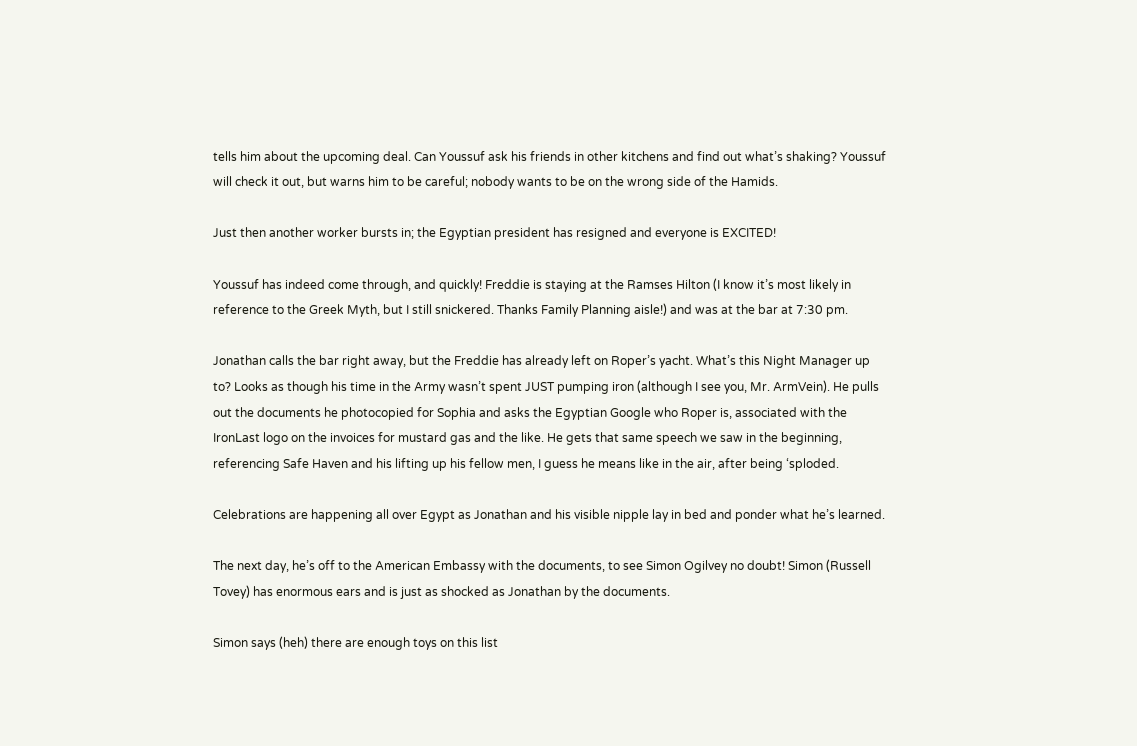tells him about the upcoming deal. Can Youssuf ask his friends in other kitchens and find out what’s shaking? Youssuf will check it out, but warns him to be careful; nobody wants to be on the wrong side of the Hamids.

Just then another worker bursts in; the Egyptian president has resigned and everyone is EXCITED!

Youssuf has indeed come through, and quickly! Freddie is staying at the Ramses Hilton (I know it’s most likely in reference to the Greek Myth, but I still snickered. Thanks Family Planning aisle!) and was at the bar at 7:30 pm.

Jonathan calls the bar right away, but the Freddie has already left on Roper’s yacht. What’s this Night Manager up to? Looks as though his time in the Army wasn’t spent JUST pumping iron (although I see you, Mr. ArmVein). He pulls out the documents he photocopied for Sophia and asks the Egyptian Google who Roper is, associated with the IronLast logo on the invoices for mustard gas and the like. He gets that same speech we saw in the beginning, referencing Safe Haven and his lifting up his fellow men, I guess he means like in the air, after being ‘sploded.

Celebrations are happening all over Egypt as Jonathan and his visible nipple lay in bed and ponder what he’s learned.

The next day, he’s off to the American Embassy with the documents, to see Simon Ogilvey no doubt! Simon (Russell Tovey) has enormous ears and is just as shocked as Jonathan by the documents.

Simon says (heh) there are enough toys on this list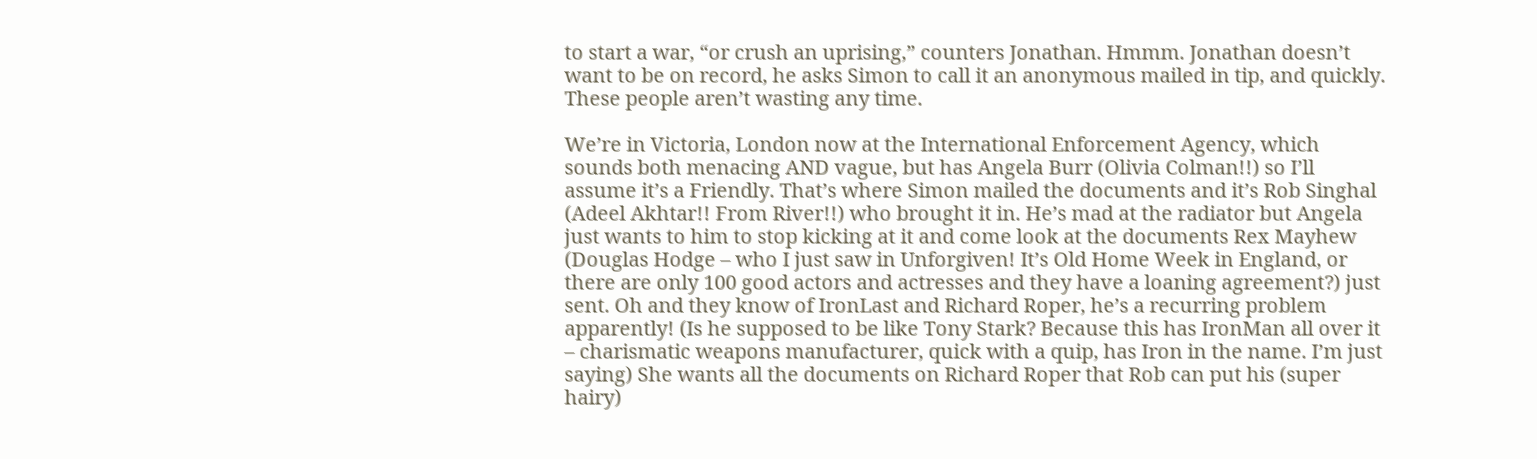to start a war, “or crush an uprising,” counters Jonathan. Hmmm. Jonathan doesn’t want to be on record, he asks Simon to call it an anonymous mailed in tip, and quickly. These people aren’t wasting any time.

We’re in Victoria, London now at the International Enforcement Agency, which sounds both menacing AND vague, but has Angela Burr (Olivia Colman!!) so I’ll assume it’s a Friendly. That’s where Simon mailed the documents and it’s Rob Singhal (Adeel Akhtar!! From River!!) who brought it in. He’s mad at the radiator but Angela just wants to him to stop kicking at it and come look at the documents Rex Mayhew (Douglas Hodge – who I just saw in Unforgiven! It’s Old Home Week in England, or there are only 100 good actors and actresses and they have a loaning agreement?) just sent. Oh and they know of IronLast and Richard Roper, he’s a recurring problem apparently! (Is he supposed to be like Tony Stark? Because this has IronMan all over it – charismatic weapons manufacturer, quick with a quip, has Iron in the name. I’m just saying) She wants all the documents on Richard Roper that Rob can put his (super hairy)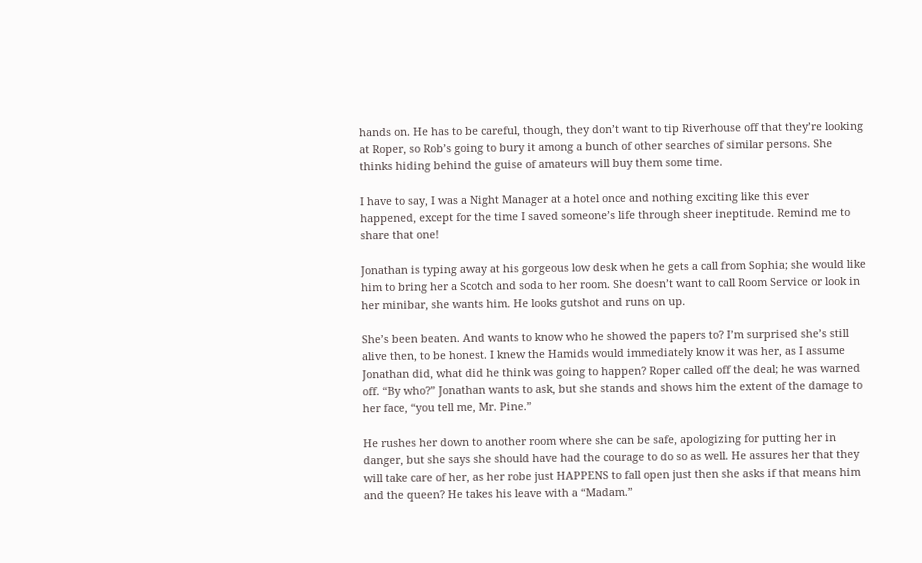hands on. He has to be careful, though, they don’t want to tip Riverhouse off that they’re looking at Roper, so Rob’s going to bury it among a bunch of other searches of similar persons. She thinks hiding behind the guise of amateurs will buy them some time.

I have to say, I was a Night Manager at a hotel once and nothing exciting like this ever happened, except for the time I saved someone’s life through sheer ineptitude. Remind me to share that one!

Jonathan is typing away at his gorgeous low desk when he gets a call from Sophia; she would like him to bring her a Scotch and soda to her room. She doesn’t want to call Room Service or look in her minibar, she wants him. He looks gutshot and runs on up.

She’s been beaten. And wants to know who he showed the papers to? I’m surprised she’s still alive then, to be honest. I knew the Hamids would immediately know it was her, as I assume Jonathan did, what did he think was going to happen? Roper called off the deal; he was warned off. “By who?” Jonathan wants to ask, but she stands and shows him the extent of the damage to her face, “you tell me, Mr. Pine.”

He rushes her down to another room where she can be safe, apologizing for putting her in danger, but she says she should have had the courage to do so as well. He assures her that they will take care of her, as her robe just HAPPENS to fall open just then she asks if that means him and the queen? He takes his leave with a “Madam.”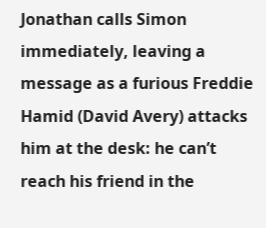Jonathan calls Simon immediately, leaving a message as a furious Freddie Hamid (David Avery) attacks him at the desk: he can’t reach his friend in the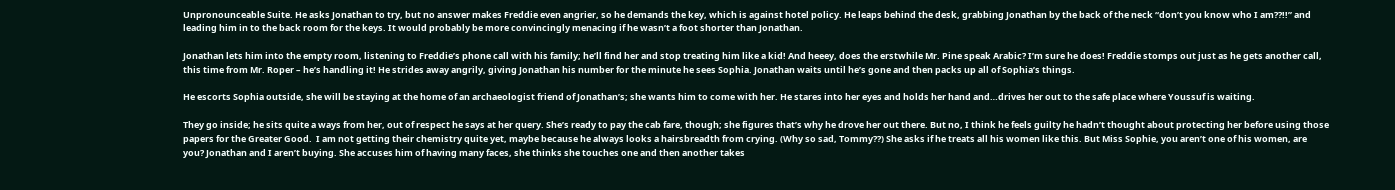Unpronounceable Suite. He asks Jonathan to try, but no answer makes Freddie even angrier, so he demands the key, which is against hotel policy. He leaps behind the desk, grabbing Jonathan by the back of the neck “don’t you know who I am??!!” and leading him in to the back room for the keys. It would probably be more convincingly menacing if he wasn’t a foot shorter than Jonathan.

Jonathan lets him into the empty room, listening to Freddie’s phone call with his family; he’ll find her and stop treating him like a kid! And heeey, does the erstwhile Mr. Pine speak Arabic? I’m sure he does! Freddie stomps out just as he gets another call, this time from Mr. Roper – he’s handling it! He strides away angrily, giving Jonathan his number for the minute he sees Sophia. Jonathan waits until he’s gone and then packs up all of Sophia’s things.

He escorts Sophia outside, she will be staying at the home of an archaeologist friend of Jonathan’s; she wants him to come with her. He stares into her eyes and holds her hand and…drives her out to the safe place where Youssuf is waiting.

They go inside; he sits quite a ways from her, out of respect he says at her query. She’s ready to pay the cab fare, though; she figures that’s why he drove her out there. But no, I think he feels guilty he hadn’t thought about protecting her before using those papers for the Greater Good.  I am not getting their chemistry quite yet, maybe because he always looks a hairsbreadth from crying. (Why so sad, Tommy??) She asks if he treats all his women like this. But Miss Sophie, you aren’t one of his women, are you? Jonathan and I aren’t buying. She accuses him of having many faces, she thinks she touches one and then another takes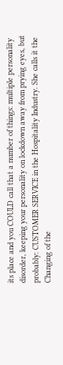its place and you COULD call that a number of things: multiple personality disorder, keeping your personality on lockdown away from prying eyes, but probably: CUSTOMER SERVICE in the Hospitality Industry. She calls it the Changing of the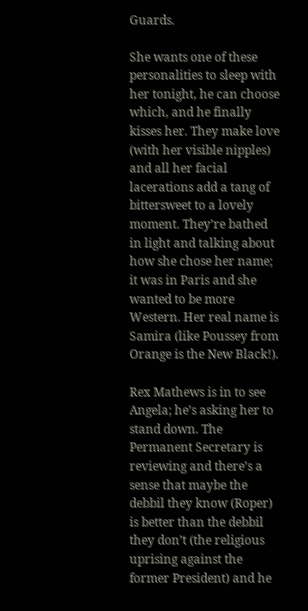Guards.

She wants one of these personalities to sleep with her tonight, he can choose which, and he finally kisses her. They make love (with her visible nipples) and all her facial lacerations add a tang of bittersweet to a lovely moment. They’re bathed in light and talking about how she chose her name; it was in Paris and she wanted to be more Western. Her real name is Samira (like Poussey from Orange is the New Black!).

Rex Mathews is in to see Angela; he’s asking her to stand down. The Permanent Secretary is reviewing and there’s a sense that maybe the debbil they know (Roper) is better than the debbil they don’t (the religious uprising against the former President) and he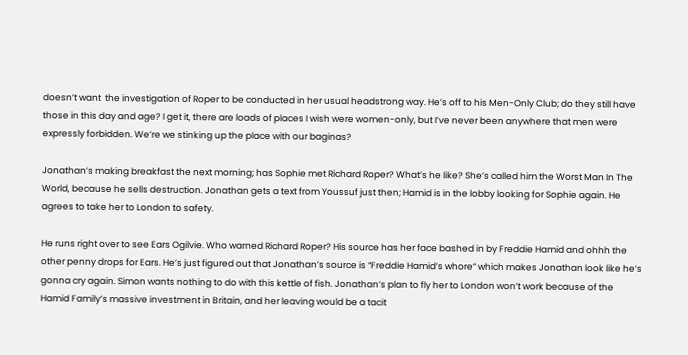doesn’t want  the investigation of Roper to be conducted in her usual headstrong way. He’s off to his Men-Only Club; do they still have those in this day and age? I get it, there are loads of places I wish were women-only, but I’ve never been anywhere that men were expressly forbidden. We’re we stinking up the place with our baginas?

Jonathan’s making breakfast the next morning; has Sophie met Richard Roper? What’s he like? She’s called him the Worst Man In The World, because he sells destruction. Jonathan gets a text from Youssuf just then; Hamid is in the lobby looking for Sophie again. He agrees to take her to London to safety.

He runs right over to see Ears Ogilvie. Who warned Richard Roper? His source has her face bashed in by Freddie Hamid and ohhh the other penny drops for Ears. He’s just figured out that Jonathan’s source is “Freddie Hamid’s whore” which makes Jonathan look like he’s gonna cry again. Simon wants nothing to do with this kettle of fish. Jonathan’s plan to fly her to London won’t work because of the Hamid Family’s massive investment in Britain, and her leaving would be a tacit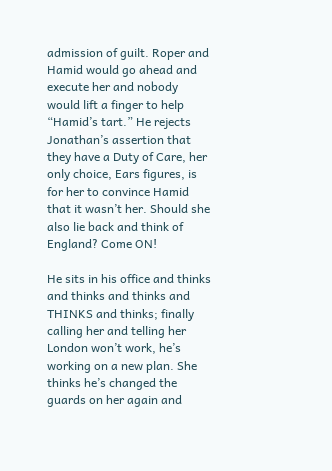admission of guilt. Roper and Hamid would go ahead and execute her and nobody would lift a finger to help “Hamid’s tart.” He rejects Jonathan’s assertion that they have a Duty of Care, her only choice, Ears figures, is for her to convince Hamid that it wasn’t her. Should she also lie back and think of England? Come ON!

He sits in his office and thinks and thinks and thinks and THINKS and thinks; finally calling her and telling her London won’t work, he’s working on a new plan. She thinks he’s changed the guards on her again and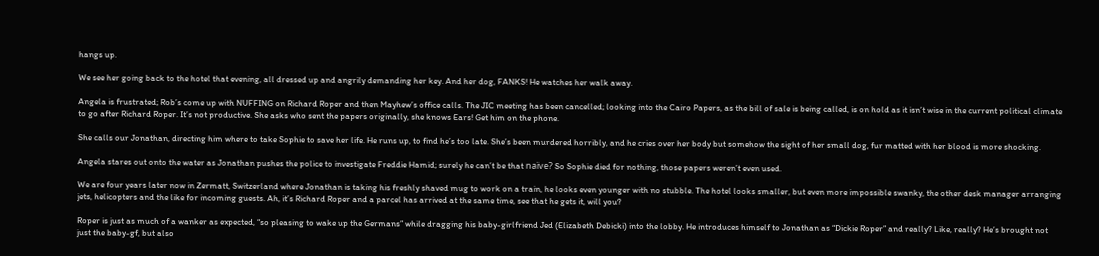hangs up.

We see her going back to the hotel that evening, all dressed up and angrily demanding her key. And her dog, FANKS! He watches her walk away.

Angela is frustrated; Rob’s come up with NUFFING on Richard Roper and then Mayhew’s office calls. The JIC meeting has been cancelled; looking into the Cairo Papers, as the bill of sale is being called, is on hold as it isn’t wise in the current political climate to go after Richard Roper. It’s not productive. She asks who sent the papers originally, she knows Ears! Get him on the phone.

She calls our Jonathan, directing him where to take Sophie to save her life. He runs up, to find he’s too late. She’s been murdered horribly, and he cries over her body but somehow the sight of her small dog, fur matted with her blood is more shocking.

Angela stares out onto the water as Jonathan pushes the police to investigate Freddie Hamid; surely he can’t be that naïve? So Sophie died for nothing, those papers weren’t even used.

We are four years later now in Zermatt, Switzerland where Jonathan is taking his freshly shaved mug to work on a train, he looks even younger with no stubble. The hotel looks smaller, but even more impossible swanky, the other desk manager arranging jets, helicopters and the like for incoming guests. Ah, it’s Richard Roper and a parcel has arrived at the same time, see that he gets it, will you?

Roper is just as much of a wanker as expected, “so pleasing to wake up the Germans” while dragging his baby-girlfriend Jed (Elizabeth Debicki) into the lobby. He introduces himself to Jonathan as “Dickie Roper” and really? Like, really? He’s brought not just the baby-gf, but also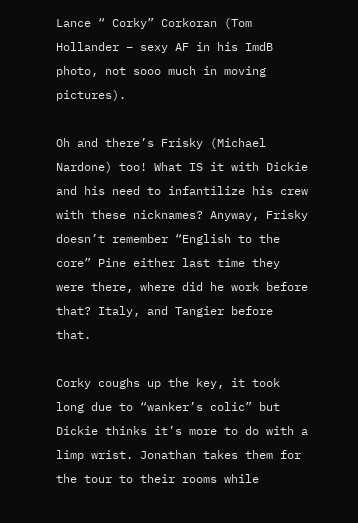Lance “ Corky” Corkoran (Tom Hollander – sexy AF in his ImdB photo, not sooo much in moving pictures).

Oh and there’s Frisky (Michael Nardone) too! What IS it with Dickie and his need to infantilize his crew with these nicknames? Anyway, Frisky doesn’t remember “English to the core” Pine either last time they were there, where did he work before that? Italy, and Tangier before that.

Corky coughs up the key, it took long due to “wanker’s colic” but Dickie thinks it’s more to do with a limp wrist. Jonathan takes them for the tour to their rooms while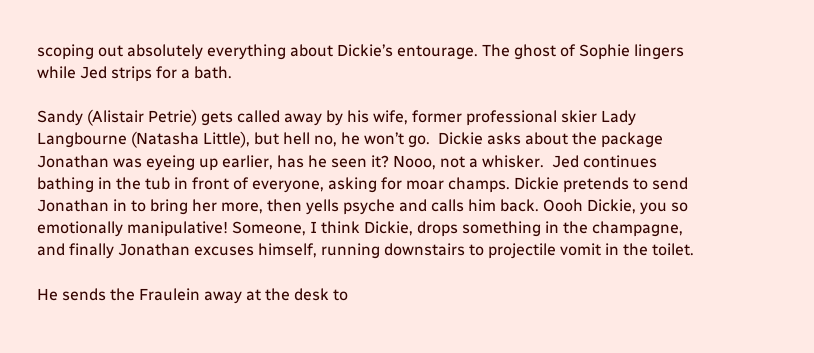scoping out absolutely everything about Dickie’s entourage. The ghost of Sophie lingers while Jed strips for a bath.

Sandy (Alistair Petrie) gets called away by his wife, former professional skier Lady Langbourne (Natasha Little), but hell no, he won’t go.  Dickie asks about the package Jonathan was eyeing up earlier, has he seen it? Nooo, not a whisker.  Jed continues bathing in the tub in front of everyone, asking for moar champs. Dickie pretends to send Jonathan in to bring her more, then yells psyche and calls him back. Oooh Dickie, you so emotionally manipulative! Someone, I think Dickie, drops something in the champagne, and finally Jonathan excuses himself, running downstairs to projectile vomit in the toilet.

He sends the Fraulein away at the desk to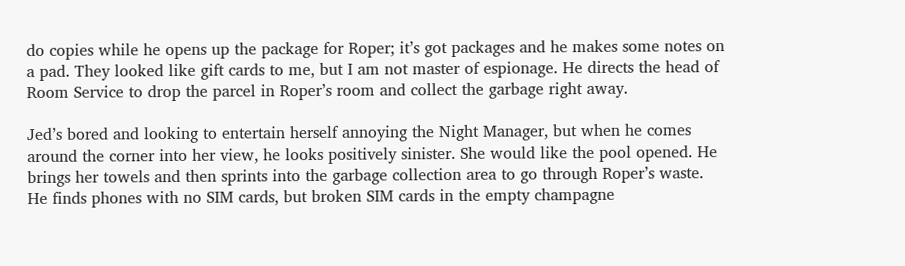do copies while he opens up the package for Roper; it’s got packages and he makes some notes on a pad. They looked like gift cards to me, but I am not master of espionage. He directs the head of Room Service to drop the parcel in Roper’s room and collect the garbage right away.

Jed’s bored and looking to entertain herself annoying the Night Manager, but when he comes around the corner into her view, he looks positively sinister. She would like the pool opened. He brings her towels and then sprints into the garbage collection area to go through Roper’s waste. He finds phones with no SIM cards, but broken SIM cards in the empty champagne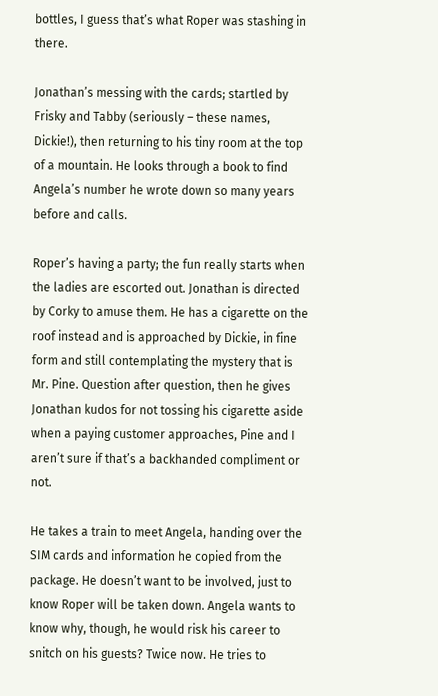bottles, I guess that’s what Roper was stashing in there.

Jonathan’s messing with the cards; startled by Frisky and Tabby (seriously – these names, Dickie!), then returning to his tiny room at the top of a mountain. He looks through a book to find Angela’s number he wrote down so many years before and calls.

Roper’s having a party; the fun really starts when the ladies are escorted out. Jonathan is directed by Corky to amuse them. He has a cigarette on the roof instead and is approached by Dickie, in fine form and still contemplating the mystery that is Mr. Pine. Question after question, then he gives Jonathan kudos for not tossing his cigarette aside when a paying customer approaches, Pine and I aren’t sure if that’s a backhanded compliment or not.

He takes a train to meet Angela, handing over the SIM cards and information he copied from the package. He doesn’t want to be involved, just to know Roper will be taken down. Angela wants to know why, though, he would risk his career to snitch on his guests? Twice now. He tries to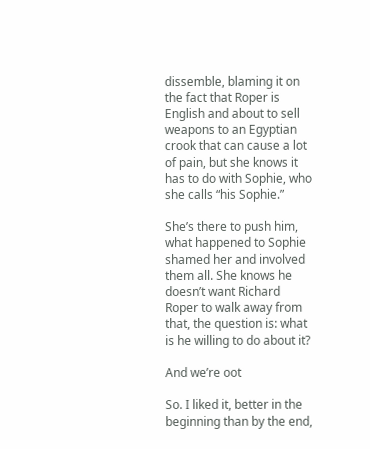dissemble, blaming it on the fact that Roper is English and about to sell weapons to an Egyptian crook that can cause a lot of pain, but she knows it has to do with Sophie, who she calls “his Sophie.”

She’s there to push him, what happened to Sophie shamed her and involved them all. She knows he doesn’t want Richard Roper to walk away from that, the question is: what is he willing to do about it?

And we’re oot

So. I liked it, better in the beginning than by the end,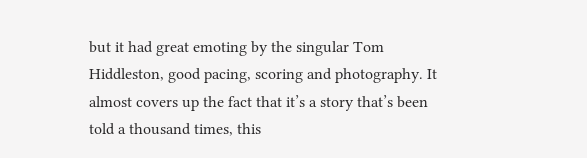but it had great emoting by the singular Tom Hiddleston, good pacing, scoring and photography. It almost covers up the fact that it’s a story that’s been told a thousand times, this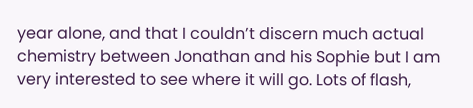year alone, and that I couldn’t discern much actual chemistry between Jonathan and his Sophie but I am very interested to see where it will go. Lots of flash,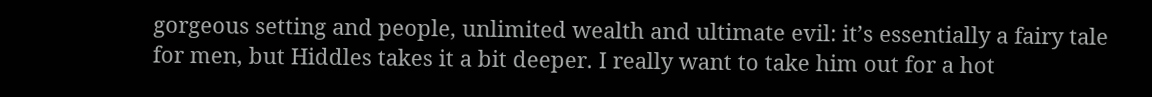gorgeous setting and people, unlimited wealth and ultimate evil: it’s essentially a fairy tale for men, but Hiddles takes it a bit deeper. I really want to take him out for a hot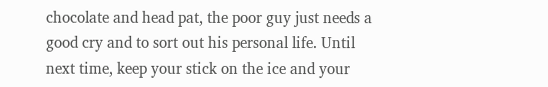chocolate and head pat, the poor guy just needs a good cry and to sort out his personal life. Until next time, keep your stick on the ice and your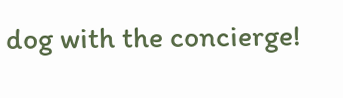dog with the concierge!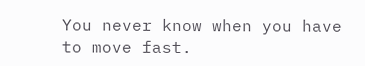You never know when you have to move fast.